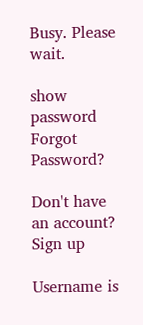Busy. Please wait.

show password
Forgot Password?

Don't have an account?  Sign up

Username is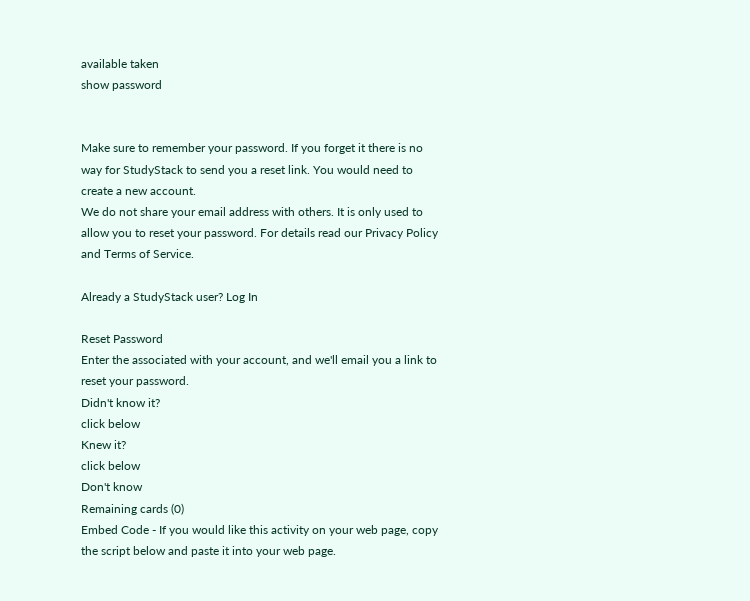available taken
show password


Make sure to remember your password. If you forget it there is no way for StudyStack to send you a reset link. You would need to create a new account.
We do not share your email address with others. It is only used to allow you to reset your password. For details read our Privacy Policy and Terms of Service.

Already a StudyStack user? Log In

Reset Password
Enter the associated with your account, and we'll email you a link to reset your password.
Didn't know it?
click below
Knew it?
click below
Don't know
Remaining cards (0)
Embed Code - If you would like this activity on your web page, copy the script below and paste it into your web page.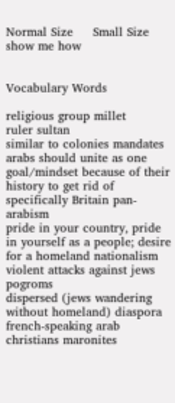Normal Size     Small Size show me how


Vocabulary Words

religious group millet
ruler sultan
similar to colonies mandates
arabs should unite as one goal/mindset because of their history to get rid of specifically Britain pan-arabism
pride in your country, pride in yourself as a people; desire for a homeland nationalism
violent attacks against jews pogroms
dispersed (jews wandering without homeland) diaspora
french-speaking arab christians maronites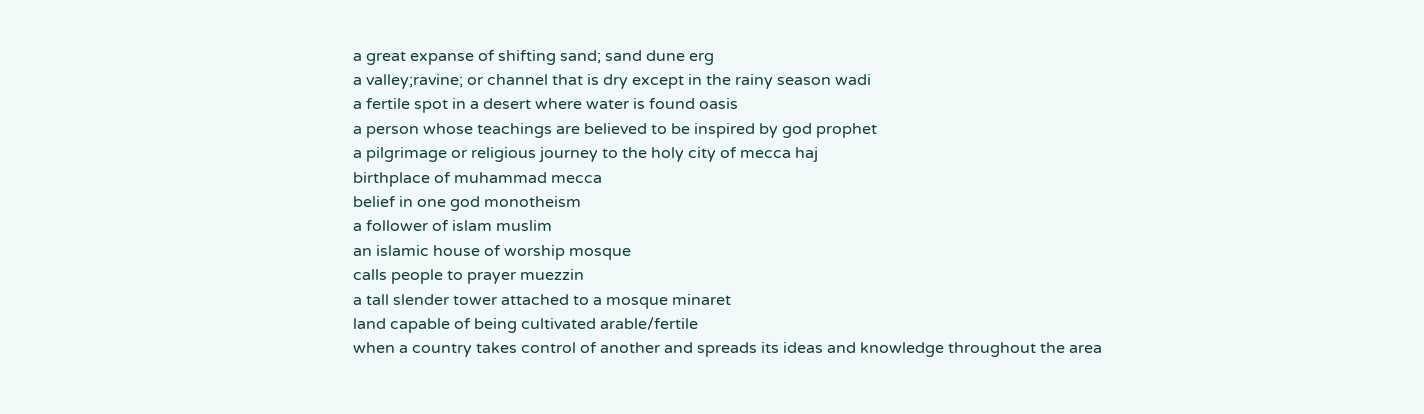a great expanse of shifting sand; sand dune erg
a valley;ravine; or channel that is dry except in the rainy season wadi
a fertile spot in a desert where water is found oasis
a person whose teachings are believed to be inspired by god prophet
a pilgrimage or religious journey to the holy city of mecca haj
birthplace of muhammad mecca
belief in one god monotheism
a follower of islam muslim
an islamic house of worship mosque
calls people to prayer muezzin
a tall slender tower attached to a mosque minaret
land capable of being cultivated arable/fertile
when a country takes control of another and spreads its ideas and knowledge throughout the area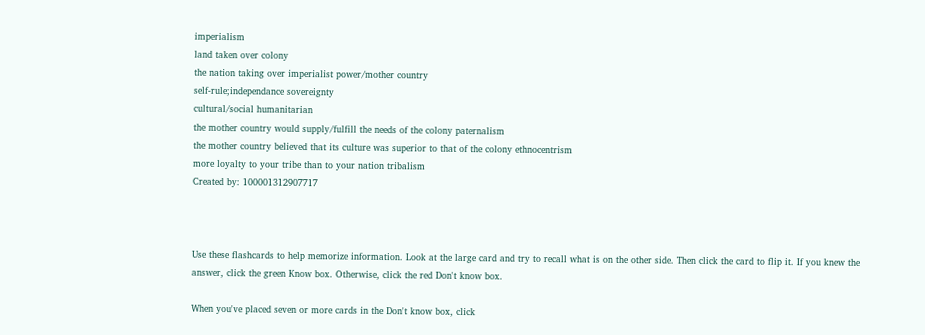imperialism
land taken over colony
the nation taking over imperialist power/mother country
self-rule;independance sovereignty
cultural/social humanitarian
the mother country would supply/fulfill the needs of the colony paternalism
the mother country believed that its culture was superior to that of the colony ethnocentrism
more loyalty to your tribe than to your nation tribalism
Created by: 100001312907717



Use these flashcards to help memorize information. Look at the large card and try to recall what is on the other side. Then click the card to flip it. If you knew the answer, click the green Know box. Otherwise, click the red Don't know box.

When you've placed seven or more cards in the Don't know box, click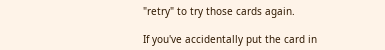"retry" to try those cards again.

If you've accidentally put the card in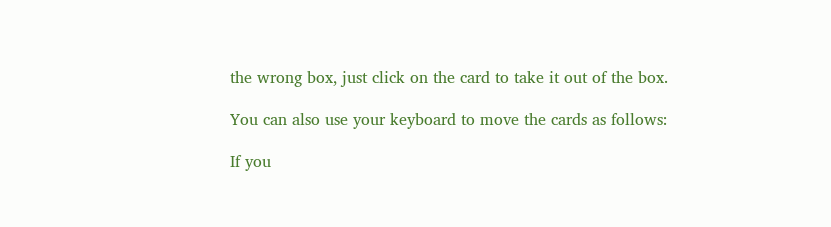the wrong box, just click on the card to take it out of the box.

You can also use your keyboard to move the cards as follows:

If you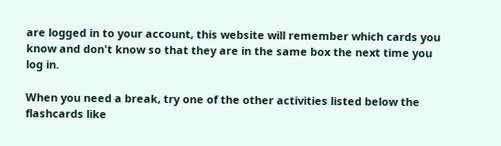are logged in to your account, this website will remember which cards you know and don't know so that they are in the same box the next time you log in.

When you need a break, try one of the other activities listed below the flashcards like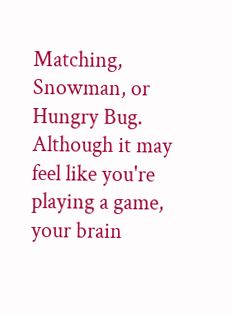Matching, Snowman, or Hungry Bug. Although it may feel like you're playing a game, your brain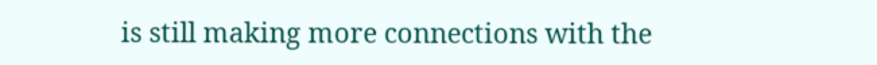is still making more connections with the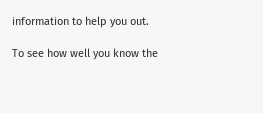information to help you out.

To see how well you know the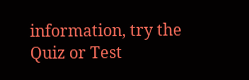information, try the Quiz or Test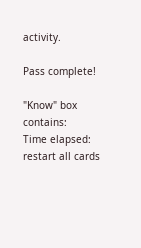activity.

Pass complete!

"Know" box contains:
Time elapsed:
restart all cards